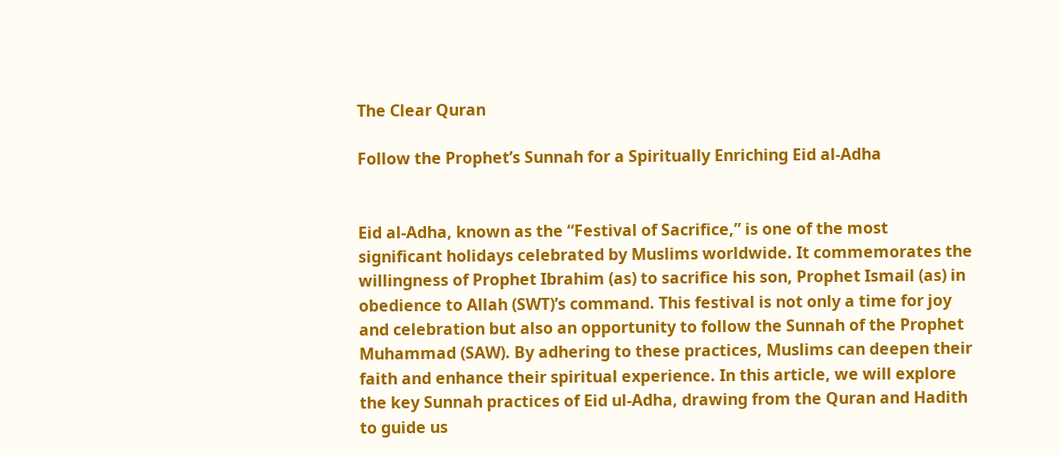The Clear Quran

Follow the Prophet’s Sunnah for a Spiritually Enriching Eid al-Adha


Eid al-Adha, known as the “Festival of Sacrifice,” is one of the most significant holidays celebrated by Muslims worldwide. It commemorates the willingness of Prophet Ibrahim (as) to sacrifice his son, Prophet Ismail (as) in obedience to Allah (SWT)’s command. This festival is not only a time for joy and celebration but also an opportunity to follow the Sunnah of the Prophet Muhammad (SAW). By adhering to these practices, Muslims can deepen their faith and enhance their spiritual experience. In this article, we will explore the key Sunnah practices of Eid ul-Adha, drawing from the Quran and Hadith to guide us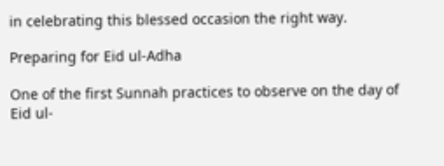in celebrating this blessed occasion the right way.

Preparing for Eid ul-Adha

One of the first Sunnah practices to observe on the day of Eid ul-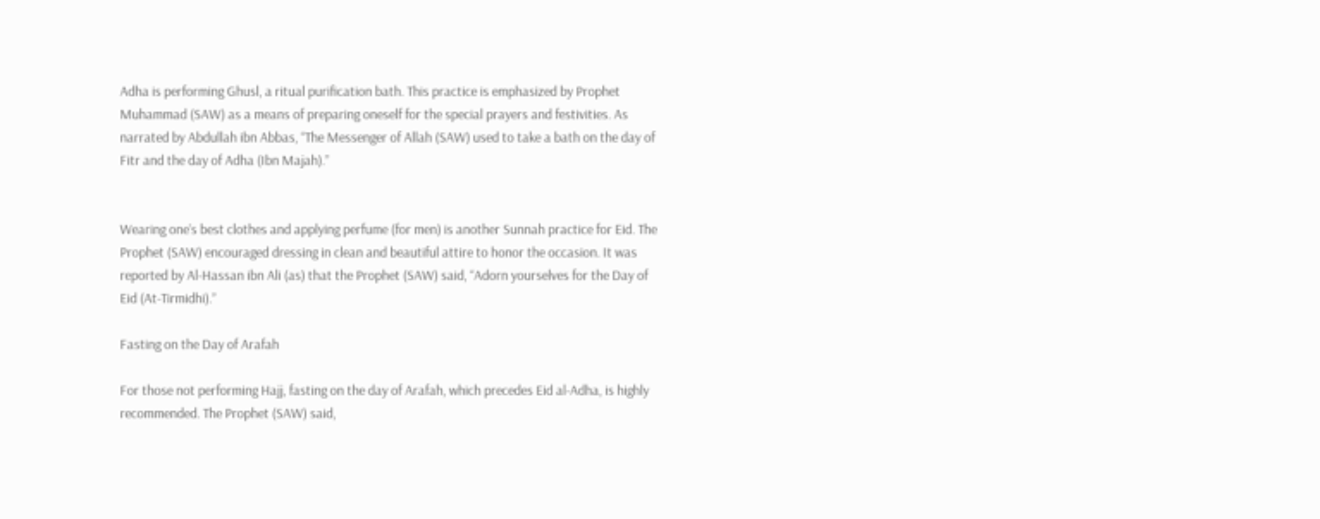Adha is performing Ghusl, a ritual purification bath. This practice is emphasized by Prophet Muhammad (SAW) as a means of preparing oneself for the special prayers and festivities. As narrated by Abdullah ibn Abbas, “The Messenger of Allah (SAW) used to take a bath on the day of Fitr and the day of Adha (Ibn Majah).”


Wearing one’s best clothes and applying perfume (for men) is another Sunnah practice for Eid. The Prophet (SAW) encouraged dressing in clean and beautiful attire to honor the occasion. It was reported by Al-Hassan ibn Ali (as) that the Prophet (SAW) said, “Adorn yourselves for the Day of Eid (At-Tirmidhi).”

Fasting on the Day of Arafah

For those not performing Hajj, fasting on the day of Arafah, which precedes Eid al-Adha, is highly recommended. The Prophet (SAW) said,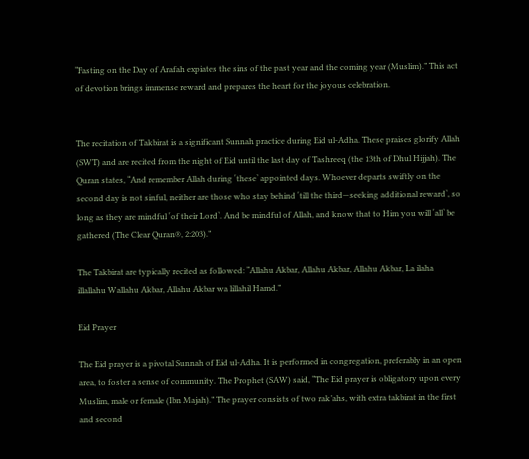“Fasting on the Day of Arafah expiates the sins of the past year and the coming year (Muslim).” This act of devotion brings immense reward and prepares the heart for the joyous celebration.


The recitation of Takbirat is a significant Sunnah practice during Eid ul-Adha. These praises glorify Allah (SWT) and are recited from the night of Eid until the last day of Tashreeq (the 13th of Dhul Hijjah). The Quran states, “And remember Allah during ˹these˺ appointed days. Whoever departs swiftly on the second day is not sinful, neither are those who stay behind ˹till the third—seeking additional reward˺, so long as they are mindful ˹of their Lord˺. And be mindful of Allah, and know that to Him you will ˹all˺ be gathered (The Clear Quran®, 2:203).”

The Takbirat are typically recited as followed: “Allahu Akbar, Allahu Akbar, Allahu Akbar, La ilaha illallahu Wallahu Akbar, Allahu Akbar wa lillahil Hamd.”

Eid Prayer

The Eid prayer is a pivotal Sunnah of Eid ul-Adha. It is performed in congregation, preferably in an open area, to foster a sense of community. The Prophet (SAW) said, “The Eid prayer is obligatory upon every Muslim, male or female (Ibn Majah).” The prayer consists of two rak’ahs, with extra takbirat in the first and second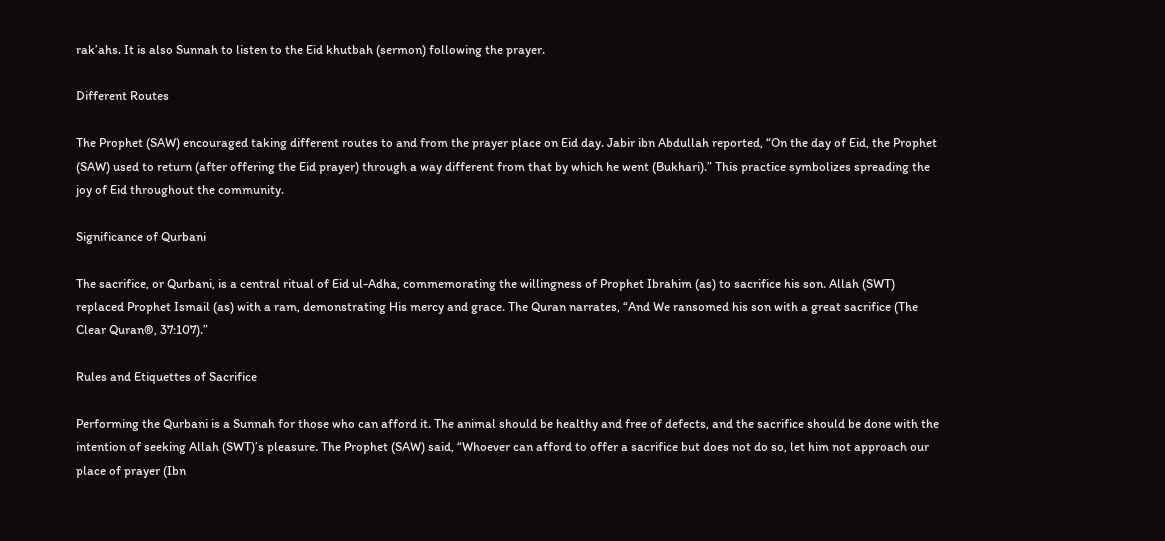rak’ahs. It is also Sunnah to listen to the Eid khutbah (sermon) following the prayer.

Different Routes

The Prophet (SAW) encouraged taking different routes to and from the prayer place on Eid day. Jabir ibn Abdullah reported, “On the day of Eid, the Prophet (SAW) used to return (after offering the Eid prayer) through a way different from that by which he went (Bukhari).” This practice symbolizes spreading the joy of Eid throughout the community.

Significance of Qurbani

The sacrifice, or Qurbani, is a central ritual of Eid ul-Adha, commemorating the willingness of Prophet Ibrahim (as) to sacrifice his son. Allah (SWT) replaced Prophet Ismail (as) with a ram, demonstrating His mercy and grace. The Quran narrates, “And We ransomed his son with a great sacrifice (The Clear Quran®, 37:107).”

Rules and Etiquettes of Sacrifice

Performing the Qurbani is a Sunnah for those who can afford it. The animal should be healthy and free of defects, and the sacrifice should be done with the intention of seeking Allah (SWT)’s pleasure. The Prophet (SAW) said, “Whoever can afford to offer a sacrifice but does not do so, let him not approach our place of prayer (Ibn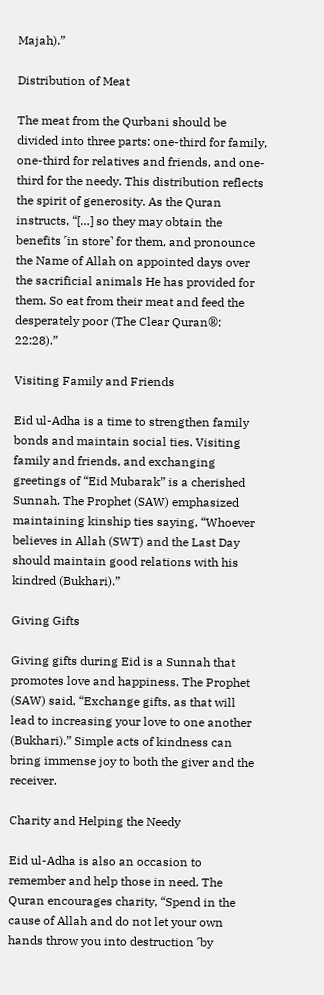Majah).”

Distribution of Meat

The meat from the Qurbani should be divided into three parts: one-third for family, one-third for relatives and friends, and one-third for the needy. This distribution reflects the spirit of generosity. As the Quran instructs, “[…] so they may obtain the benefits ˹in store˺ for them, and pronounce the Name of Allah on appointed days over the sacrificial animals He has provided for them. So eat from their meat and feed the desperately poor (The Clear Quran®: 22:28).”

Visiting Family and Friends

Eid ul-Adha is a time to strengthen family bonds and maintain social ties. Visiting family and friends, and exchanging greetings of “Eid Mubarak” is a cherished Sunnah. The Prophet (SAW) emphasized maintaining kinship ties saying, “Whoever believes in Allah (SWT) and the Last Day should maintain good relations with his kindred (Bukhari).”

Giving Gifts

Giving gifts during Eid is a Sunnah that promotes love and happiness. The Prophet (SAW) said, “Exchange gifts, as that will lead to increasing your love to one another (Bukhari).” Simple acts of kindness can bring immense joy to both the giver and the receiver.

Charity and Helping the Needy

Eid ul-Adha is also an occasion to remember and help those in need. The Quran encourages charity, “Spend in the cause of Allah and do not let your own hands throw you into destruction ˹by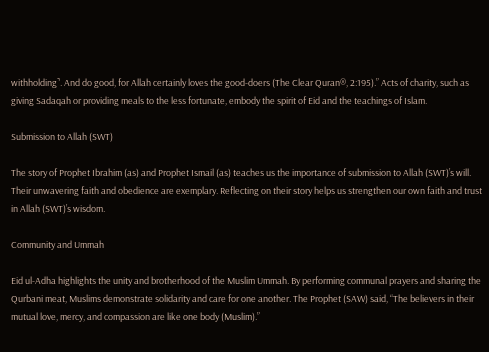withholding˺. And do good, for Allah certainly loves the good-doers (The Clear Quran®, 2:195).” Acts of charity, such as giving Sadaqah or providing meals to the less fortunate, embody the spirit of Eid and the teachings of Islam.

Submission to Allah (SWT)

The story of Prophet Ibrahim (as) and Prophet Ismail (as) teaches us the importance of submission to Allah (SWT)’s will. Their unwavering faith and obedience are exemplary. Reflecting on their story helps us strengthen our own faith and trust in Allah (SWT)’s wisdom.

Community and Ummah

Eid ul-Adha highlights the unity and brotherhood of the Muslim Ummah. By performing communal prayers and sharing the Qurbani meat, Muslims demonstrate solidarity and care for one another. The Prophet (SAW) said, “The believers in their mutual love, mercy, and compassion are like one body (Muslim).”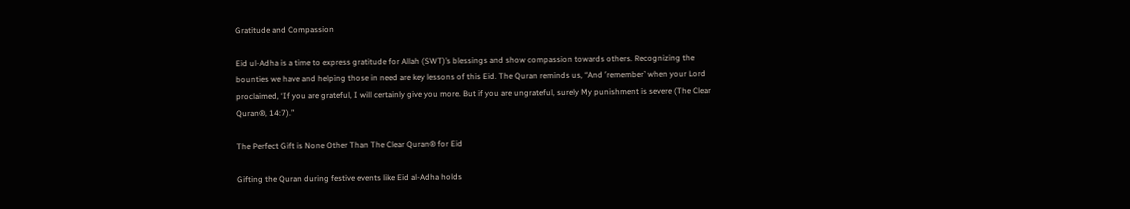Gratitude and Compassion

Eid ul-Adha is a time to express gratitude for Allah (SWT)’s blessings and show compassion towards others. Recognizing the bounties we have and helping those in need are key lessons of this Eid. The Quran reminds us, “And ˹remember˺ when your Lord proclaimed, ‘If you are grateful, I will certainly give you more. But if you are ungrateful, surely My punishment is severe (The Clear Quran®, 14:7).”

The Perfect Gift is None Other Than The Clear Quran® for Eid

Gifting the Quran during festive events like Eid al-Adha holds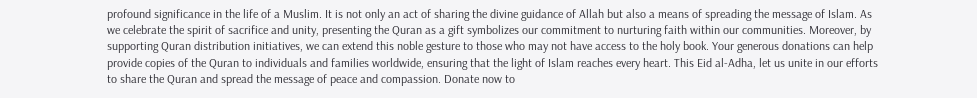profound significance in the life of a Muslim. It is not only an act of sharing the divine guidance of Allah but also a means of spreading the message of Islam. As we celebrate the spirit of sacrifice and unity, presenting the Quran as a gift symbolizes our commitment to nurturing faith within our communities. Moreover, by supporting Quran distribution initiatives, we can extend this noble gesture to those who may not have access to the holy book. Your generous donations can help provide copies of the Quran to individuals and families worldwide, ensuring that the light of Islam reaches every heart. This Eid al-Adha, let us unite in our efforts to share the Quran and spread the message of peace and compassion. Donate now to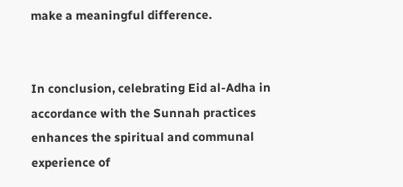make a meaningful difference.


In conclusion, celebrating Eid al-Adha in accordance with the Sunnah practices enhances the spiritual and communal experience of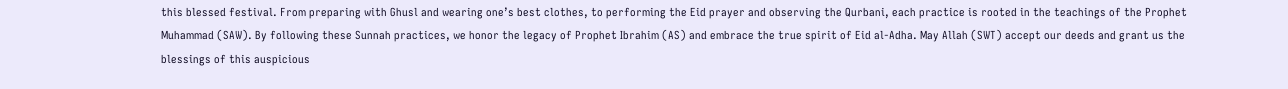this blessed festival. From preparing with Ghusl and wearing one’s best clothes, to performing the Eid prayer and observing the Qurbani, each practice is rooted in the teachings of the Prophet Muhammad (SAW). By following these Sunnah practices, we honor the legacy of Prophet Ibrahim (AS) and embrace the true spirit of Eid al-Adha. May Allah (SWT) accept our deeds and grant us the blessings of this auspicious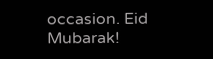occasion. Eid Mubarak!